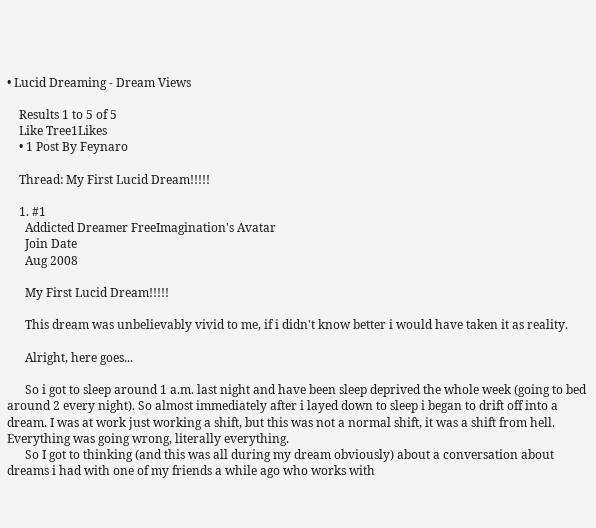• Lucid Dreaming - Dream Views

    Results 1 to 5 of 5
    Like Tree1Likes
    • 1 Post By Feynaro

    Thread: My First Lucid Dream!!!!!

    1. #1
      Addicted Dreamer FreeImagination's Avatar
      Join Date
      Aug 2008

      My First Lucid Dream!!!!!

      This dream was unbelievably vivid to me, if i didn't know better i would have taken it as reality.

      Alright, here goes...

      So i got to sleep around 1 a.m. last night and have been sleep deprived the whole week (going to bed around 2 every night). So almost immediately after i layed down to sleep i began to drift off into a dream. I was at work just working a shift, but this was not a normal shift, it was a shift from hell. Everything was going wrong, literally everything.
      So I got to thinking (and this was all during my dream obviously) about a conversation about dreams i had with one of my friends a while ago who works with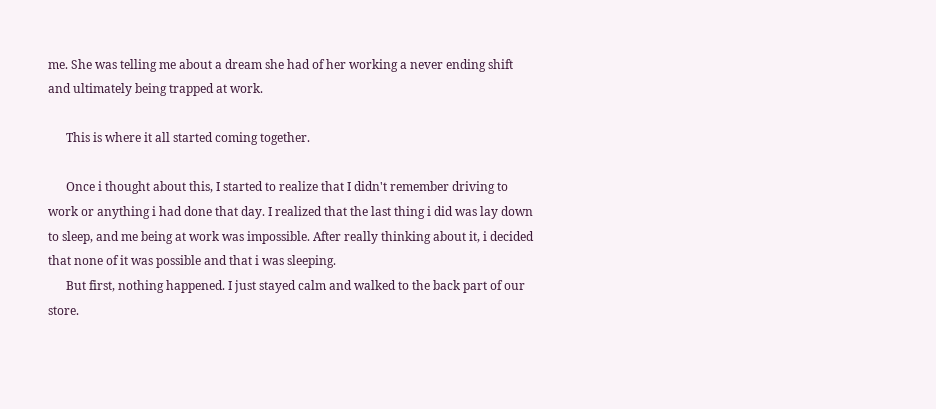me. She was telling me about a dream she had of her working a never ending shift and ultimately being trapped at work.

      This is where it all started coming together.

      Once i thought about this, I started to realize that I didn't remember driving to work or anything i had done that day. I realized that the last thing i did was lay down to sleep, and me being at work was impossible. After really thinking about it, i decided that none of it was possible and that i was sleeping.
      But first, nothing happened. I just stayed calm and walked to the back part of our store.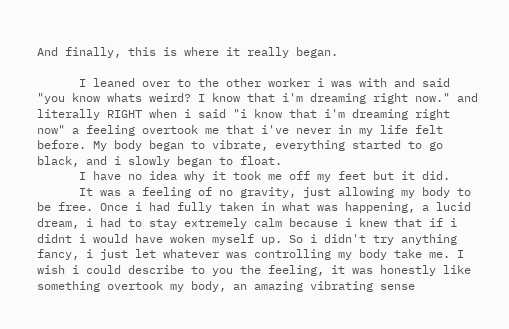And finally, this is where it really began.

      I leaned over to the other worker i was with and said "you know whats weird? I know that i'm dreaming right now." and literally RIGHT when i said "i know that i'm dreaming right now" a feeling overtook me that i've never in my life felt before. My body began to vibrate, everything started to go black, and i slowly began to float.
      I have no idea why it took me off my feet but it did.
      It was a feeling of no gravity, just allowing my body to be free. Once i had fully taken in what was happening, a lucid dream, i had to stay extremely calm because i knew that if i didnt i would have woken myself up. So i didn't try anything fancy, i just let whatever was controlling my body take me. I wish i could describe to you the feeling, it was honestly like something overtook my body, an amazing vibrating sense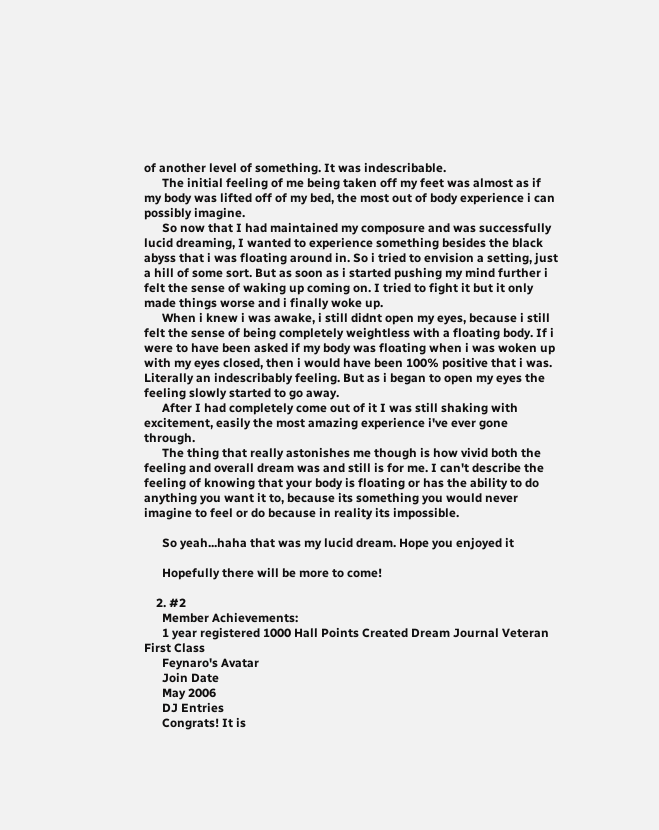of another level of something. It was indescribable.
      The initial feeling of me being taken off my feet was almost as if my body was lifted off of my bed, the most out of body experience i can possibly imagine.
      So now that I had maintained my composure and was successfully lucid dreaming, I wanted to experience something besides the black abyss that i was floating around in. So i tried to envision a setting, just a hill of some sort. But as soon as i started pushing my mind further i felt the sense of waking up coming on. I tried to fight it but it only made things worse and i finally woke up.
      When i knew i was awake, i still didnt open my eyes, because i still felt the sense of being completely weightless with a floating body. If i were to have been asked if my body was floating when i was woken up with my eyes closed, then i would have been 100% positive that i was. Literally an indescribably feeling. But as i began to open my eyes the feeling slowly started to go away.
      After I had completely come out of it I was still shaking with excitement, easily the most amazing experience i've ever gone through.
      The thing that really astonishes me though is how vivid both the feeling and overall dream was and still is for me. I can't describe the feeling of knowing that your body is floating or has the ability to do anything you want it to, because its something you would never imagine to feel or do because in reality its impossible.

      So yeah...haha that was my lucid dream. Hope you enjoyed it

      Hopefully there will be more to come!

    2. #2
      Member Achievements:
      1 year registered 1000 Hall Points Created Dream Journal Veteran First Class
      Feynaro's Avatar
      Join Date
      May 2006
      DJ Entries
      Congrats! It is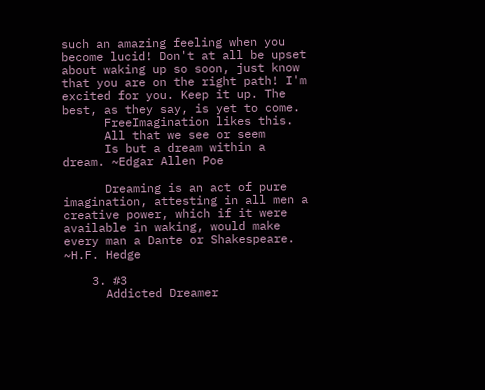such an amazing feeling when you become lucid! Don't at all be upset about waking up so soon, just know that you are on the right path! I'm excited for you. Keep it up. The best, as they say, is yet to come.
      FreeImagination likes this.
      All that we see or seem
      Is but a dream within a dream. ~Edgar Allen Poe

      Dreaming is an act of pure imagination, attesting in all men a creative power, which if it were available in waking, would make every man a Dante or Shakespeare. ~H.F. Hedge

    3. #3
      Addicted Dreamer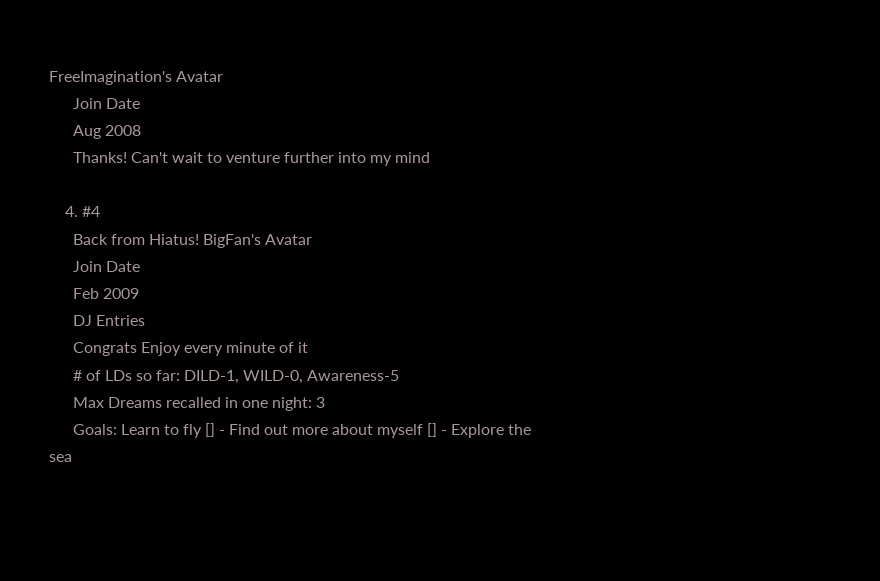FreeImagination's Avatar
      Join Date
      Aug 2008
      Thanks! Can't wait to venture further into my mind

    4. #4
      Back from Hiatus! BigFan's Avatar
      Join Date
      Feb 2009
      DJ Entries
      Congrats Enjoy every minute of it
      # of LDs so far: DILD-1, WILD-0, Awareness-5
      Max Dreams recalled in one night: 3
      Goals: Learn to fly [] - Find out more about myself [] - Explore the sea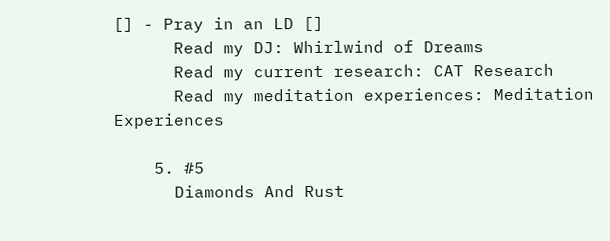[] - Pray in an LD []
      Read my DJ: Whirlwind of Dreams
      Read my current research: CAT Research
      Read my meditation experiences: Meditation Experiences

    5. #5
      Diamonds And Rust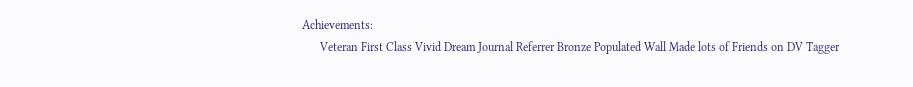Achievements:
      Veteran First Class Vivid Dream Journal Referrer Bronze Populated Wall Made lots of Friends on DV Tagger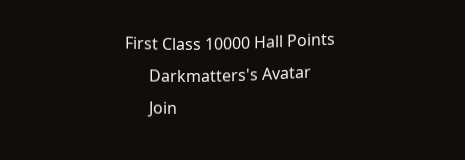First Class 10000 Hall Points
      Darkmatters's Avatar
      Join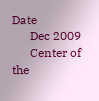Date
      Dec 2009
      Center of the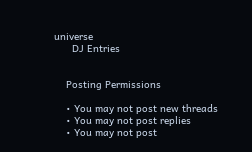universe
      DJ Entries


    Posting Permissions

    • You may not post new threads
    • You may not post replies
    • You may not post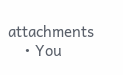attachments
    • You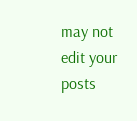may not edit your posts